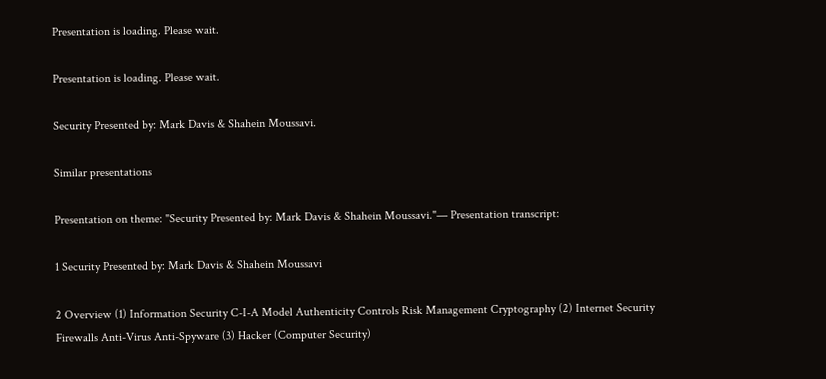Presentation is loading. Please wait.

Presentation is loading. Please wait.

Security Presented by: Mark Davis & Shahein Moussavi.

Similar presentations

Presentation on theme: "Security Presented by: Mark Davis & Shahein Moussavi."— Presentation transcript:

1 Security Presented by: Mark Davis & Shahein Moussavi

2 Overview (1) Information Security C-I-A Model Authenticity Controls Risk Management Cryptography (2) Internet Security Firewalls Anti-Virus Anti-Spyware (3) Hacker (Computer Security)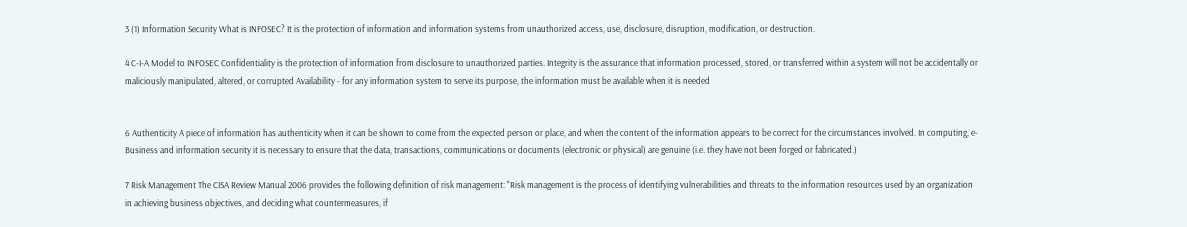3 (1) Information Security What is INFOSEC? It is the protection of information and information systems from unauthorized access, use, disclosure, disruption, modification, or destruction.

4 C-I-A Model to INFOSEC Confidentiality is the protection of information from disclosure to unauthorized parties. Integrity is the assurance that information processed, stored, or transferred within a system will not be accidentally or maliciously manipulated, altered, or corrupted Availability - for any information system to serve its purpose, the information must be available when it is needed


6 Authenticity A piece of information has authenticity when it can be shown to come from the expected person or place, and when the content of the information appears to be correct for the circumstances involved. In computing, e-Business and information security it is necessary to ensure that the data, transactions, communications or documents (electronic or physical) are genuine (i.e. they have not been forged or fabricated.)

7 Risk Management The CISA Review Manual 2006 provides the following definition of risk management: "Risk management is the process of identifying vulnerabilities and threats to the information resources used by an organization in achieving business objectives, and deciding what countermeasures, if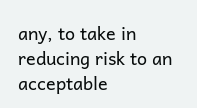any, to take in reducing risk to an acceptable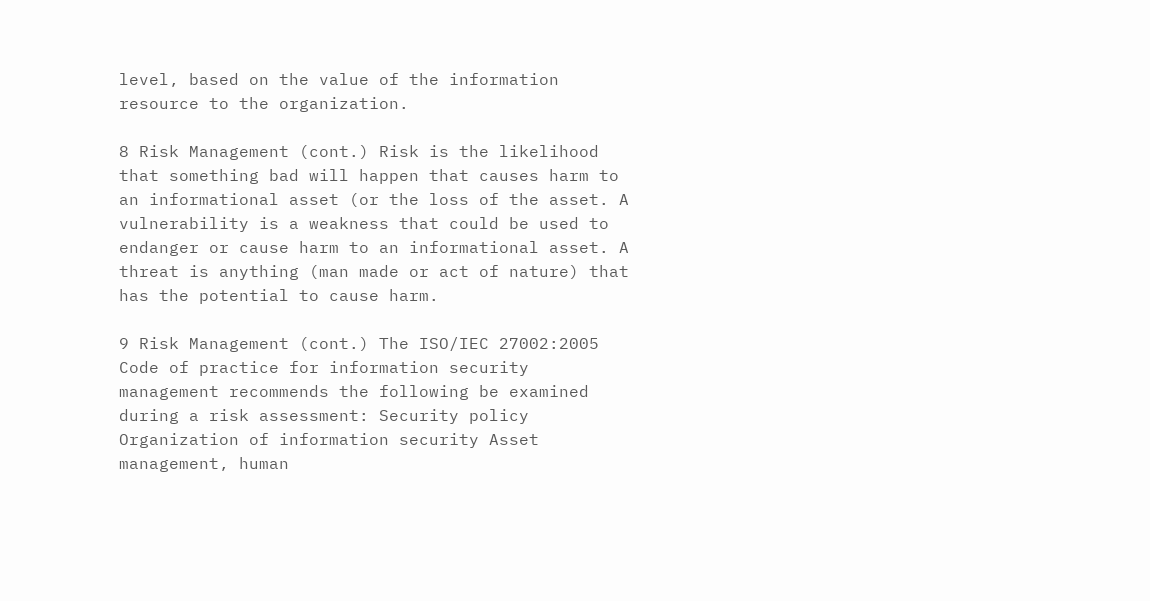level, based on the value of the information resource to the organization.

8 Risk Management (cont.) Risk is the likelihood that something bad will happen that causes harm to an informational asset (or the loss of the asset. A vulnerability is a weakness that could be used to endanger or cause harm to an informational asset. A threat is anything (man made or act of nature) that has the potential to cause harm.

9 Risk Management (cont.) The ISO/IEC 27002:2005 Code of practice for information security management recommends the following be examined during a risk assessment: Security policy Organization of information security Asset management, human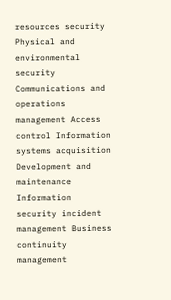resources security Physical and environmental security Communications and operations management Access control Information systems acquisition Development and maintenance Information security incident management Business continuity management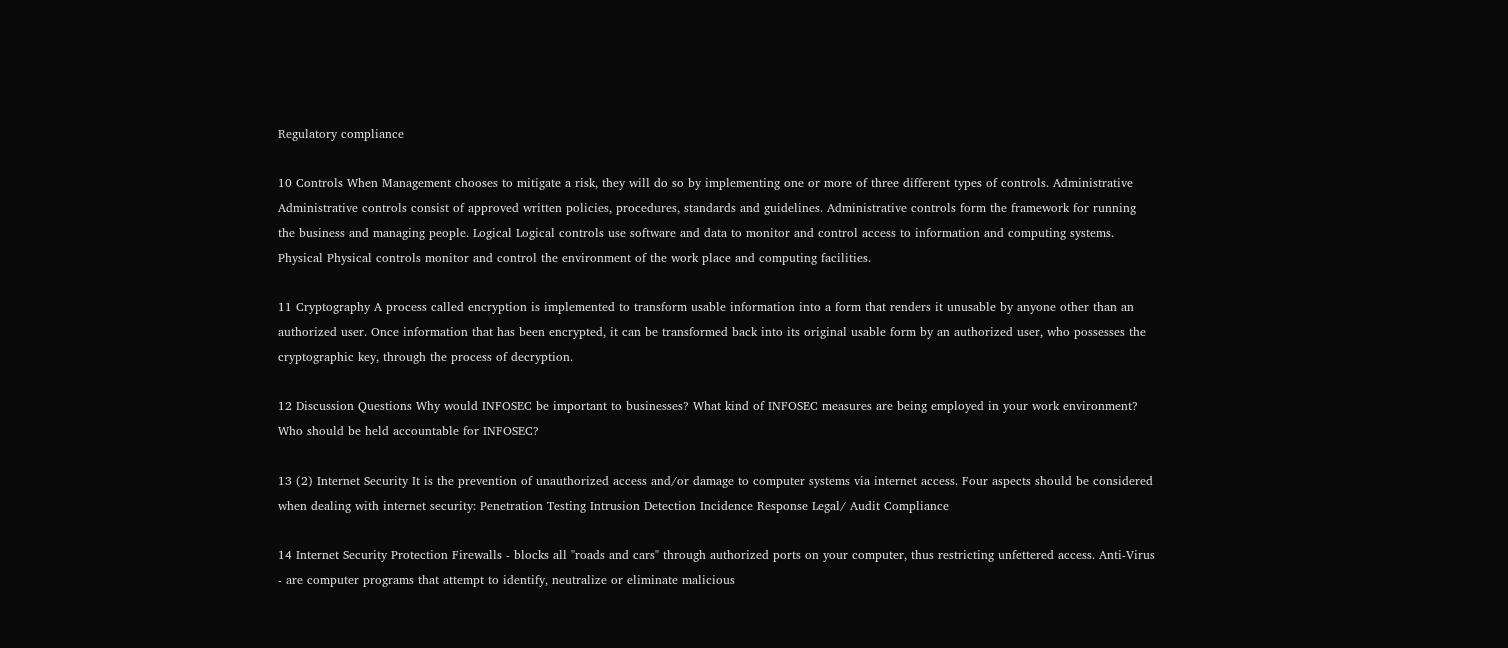Regulatory compliance

10 Controls When Management chooses to mitigate a risk, they will do so by implementing one or more of three different types of controls. Administrative Administrative controls consist of approved written policies, procedures, standards and guidelines. Administrative controls form the framework for running the business and managing people. Logical Logical controls use software and data to monitor and control access to information and computing systems. Physical Physical controls monitor and control the environment of the work place and computing facilities.

11 Cryptography A process called encryption is implemented to transform usable information into a form that renders it unusable by anyone other than an authorized user. Once information that has been encrypted, it can be transformed back into its original usable form by an authorized user, who possesses the cryptographic key, through the process of decryption.

12 Discussion Questions Why would INFOSEC be important to businesses? What kind of INFOSEC measures are being employed in your work environment? Who should be held accountable for INFOSEC?

13 (2) Internet Security It is the prevention of unauthorized access and/or damage to computer systems via internet access. Four aspects should be considered when dealing with internet security: Penetration Testing Intrusion Detection Incidence Response Legal/ Audit Compliance

14 Internet Security Protection Firewalls - blocks all "roads and cars" through authorized ports on your computer, thus restricting unfettered access. Anti-Virus - are computer programs that attempt to identify, neutralize or eliminate malicious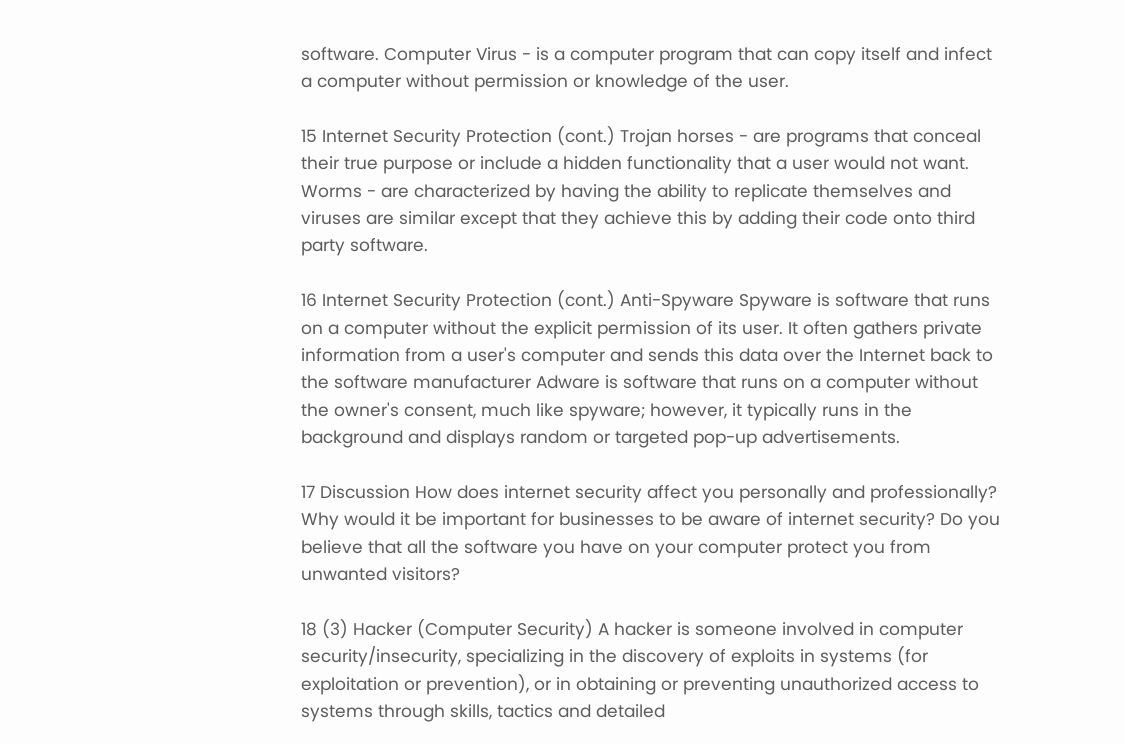software. Computer Virus - is a computer program that can copy itself and infect a computer without permission or knowledge of the user.

15 Internet Security Protection (cont.) Trojan horses - are programs that conceal their true purpose or include a hidden functionality that a user would not want. Worms - are characterized by having the ability to replicate themselves and viruses are similar except that they achieve this by adding their code onto third party software.

16 Internet Security Protection (cont.) Anti-Spyware Spyware is software that runs on a computer without the explicit permission of its user. It often gathers private information from a user's computer and sends this data over the Internet back to the software manufacturer Adware is software that runs on a computer without the owner's consent, much like spyware; however, it typically runs in the background and displays random or targeted pop-up advertisements.

17 Discussion How does internet security affect you personally and professionally? Why would it be important for businesses to be aware of internet security? Do you believe that all the software you have on your computer protect you from unwanted visitors?

18 (3) Hacker (Computer Security) A hacker is someone involved in computer security/insecurity, specializing in the discovery of exploits in systems (for exploitation or prevention), or in obtaining or preventing unauthorized access to systems through skills, tactics and detailed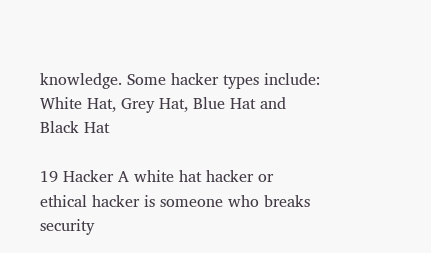knowledge. Some hacker types include: White Hat, Grey Hat, Blue Hat and Black Hat

19 Hacker A white hat hacker or ethical hacker is someone who breaks security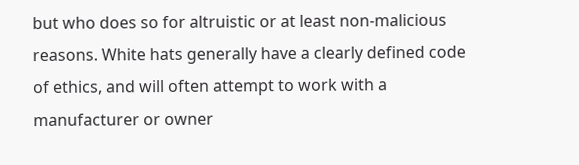but who does so for altruistic or at least non-malicious reasons. White hats generally have a clearly defined code of ethics, and will often attempt to work with a manufacturer or owner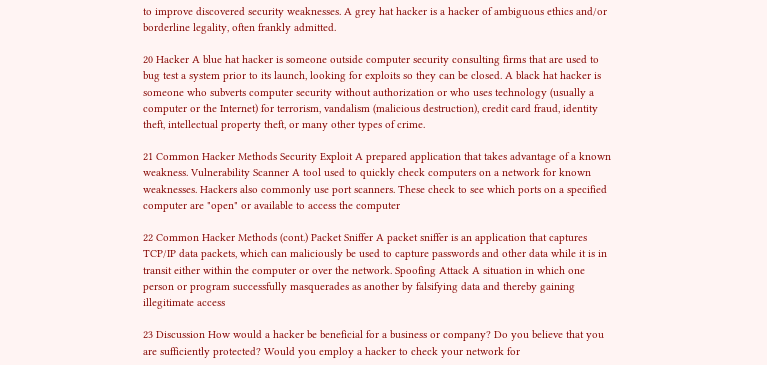to improve discovered security weaknesses. A grey hat hacker is a hacker of ambiguous ethics and/or borderline legality, often frankly admitted.

20 Hacker A blue hat hacker is someone outside computer security consulting firms that are used to bug test a system prior to its launch, looking for exploits so they can be closed. A black hat hacker is someone who subverts computer security without authorization or who uses technology (usually a computer or the Internet) for terrorism, vandalism (malicious destruction), credit card fraud, identity theft, intellectual property theft, or many other types of crime.

21 Common Hacker Methods Security Exploit A prepared application that takes advantage of a known weakness. Vulnerability Scanner A tool used to quickly check computers on a network for known weaknesses. Hackers also commonly use port scanners. These check to see which ports on a specified computer are "open" or available to access the computer

22 Common Hacker Methods (cont.) Packet Sniffer A packet sniffer is an application that captures TCP/IP data packets, which can maliciously be used to capture passwords and other data while it is in transit either within the computer or over the network. Spoofing Attack A situation in which one person or program successfully masquerades as another by falsifying data and thereby gaining illegitimate access

23 Discussion How would a hacker be beneficial for a business or company? Do you believe that you are sufficiently protected? Would you employ a hacker to check your network for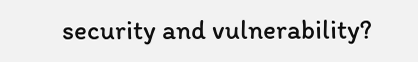security and vulnerability?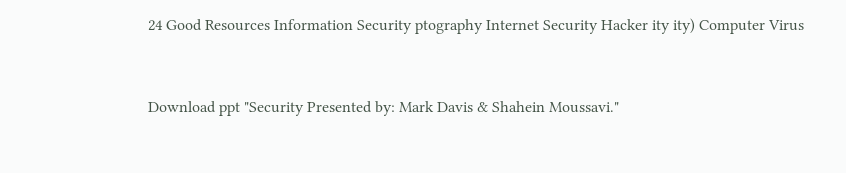24 Good Resources Information Security ptography Internet Security Hacker ity ity) Computer Virus


Download ppt "Security Presented by: Mark Davis & Shahein Moussavi."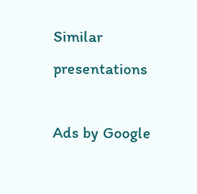Similar presentations

Ads by Google